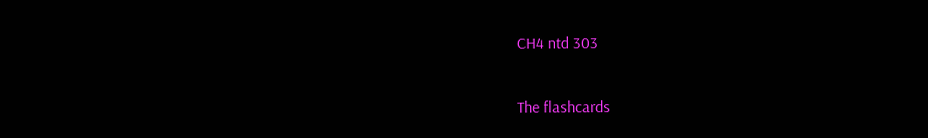CH4 ntd 303

The flashcards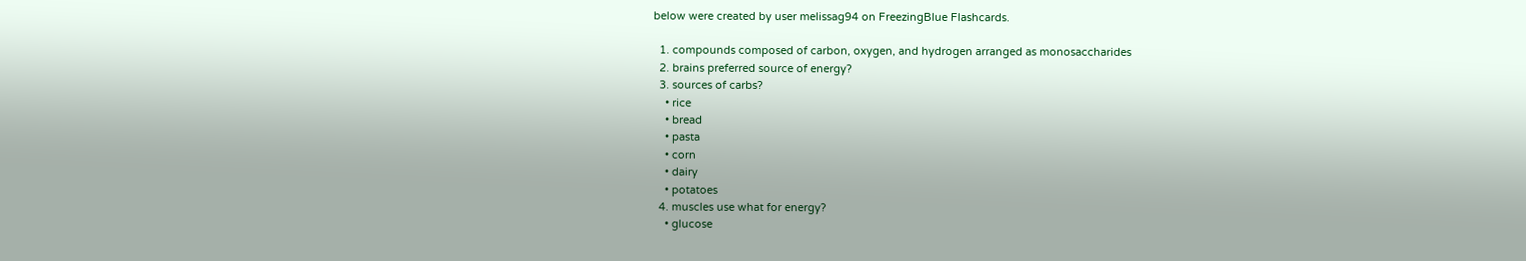below were created by user melissag94 on FreezingBlue Flashcards.

  1. compounds composed of carbon, oxygen, and hydrogen arranged as monosaccharides
  2. brains preferred source of energy?
  3. sources of carbs?
    • rice
    • bread
    • pasta
    • corn
    • dairy
    • potatoes
  4. muscles use what for energy?
    • glucose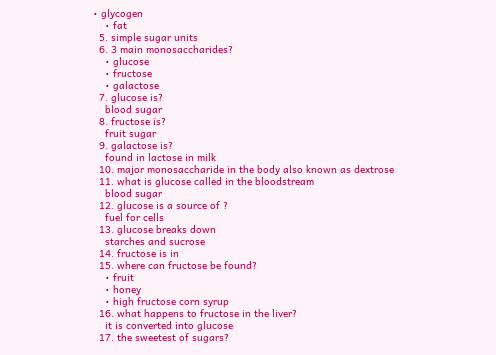• glycogen
    • fat
  5. simple sugar units
  6. 3 main monosaccharides?
    • glucose
    • fructose
    • galactose
  7. glucose is?
    blood sugar
  8. fructose is?
    fruit sugar
  9. galactose is?
    found in lactose in milk
  10. major monosaccharide in the body also known as dextrose
  11. what is glucose called in the bloodstream
    blood sugar
  12. glucose is a source of ?
    fuel for cells
  13. glucose breaks down
    starches and sucrose
  14. fructose is in
  15. where can fructose be found?
    • fruit
    • honey
    • high fructose corn syrup
  16. what happens to fructose in the liver?
    it is converted into glucose
  17. the sweetest of sugars?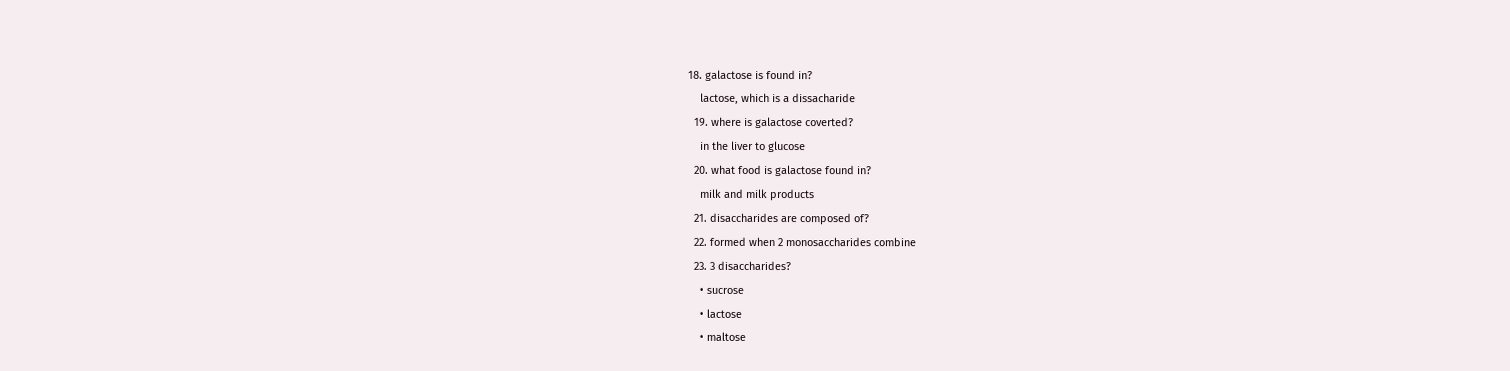18. galactose is found in?
    lactose, which is a dissacharide
  19. where is galactose coverted?
    in the liver to glucose
  20. what food is galactose found in?
    milk and milk products
  21. disaccharides are composed of?
  22. formed when 2 monosaccharides combine
  23. 3 disaccharides?
    • sucrose
    • lactose
    • maltose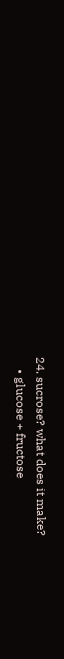24. sucrose? what does it make?
    • glucose + fructose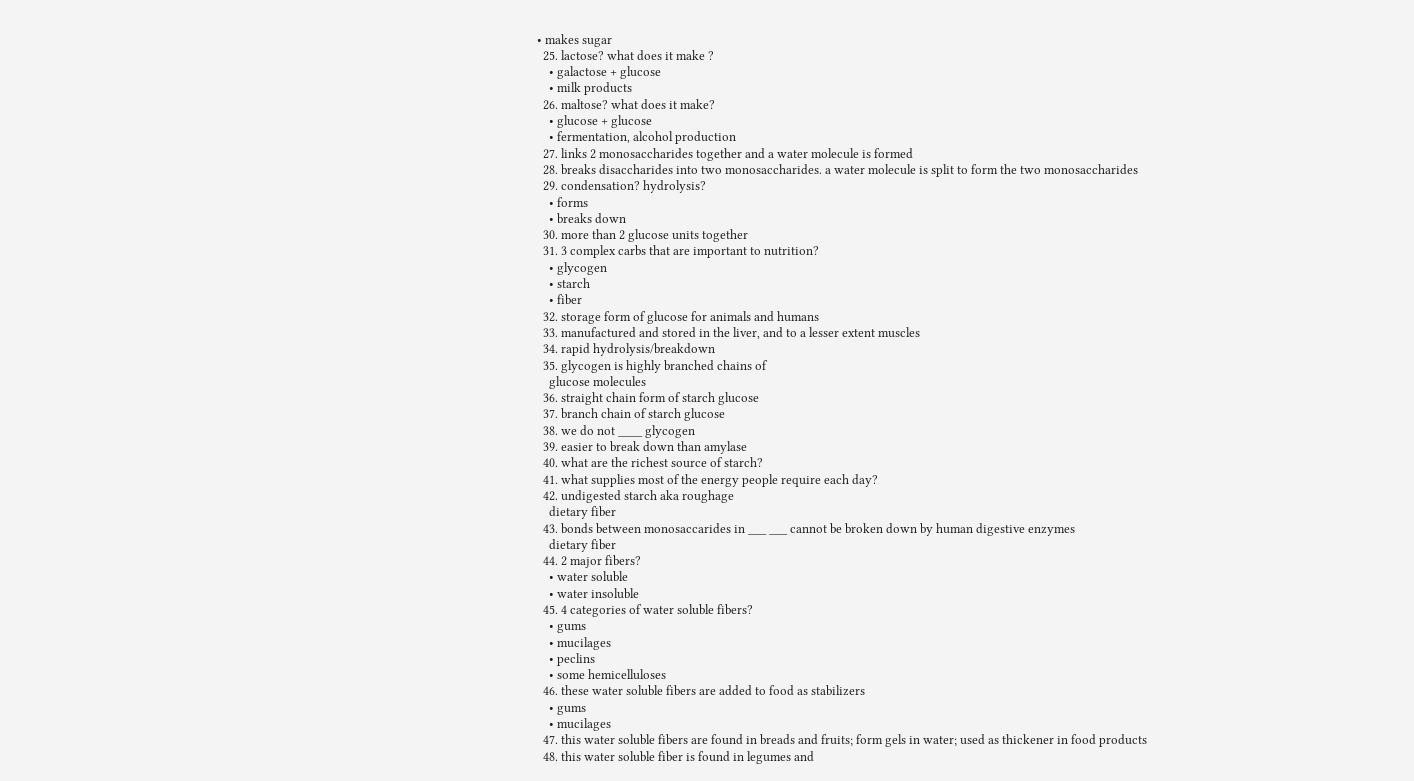• makes sugar
  25. lactose? what does it make ?
    • galactose + glucose
    • milk products
  26. maltose? what does it make?
    • glucose + glucose
    • fermentation, alcohol production
  27. links 2 monosaccharides together and a water molecule is formed
  28. breaks disaccharides into two monosaccharides. a water molecule is split to form the two monosaccharides
  29. condensation? hydrolysis?
    • forms
    • breaks down
  30. more than 2 glucose units together
  31. 3 complex carbs that are important to nutrition?
    • glycogen
    • starch
    • fiber
  32. storage form of glucose for animals and humans
  33. manufactured and stored in the liver, and to a lesser extent muscles
  34. rapid hydrolysis/breakdown
  35. glycogen is highly branched chains of
    glucose molecules
  36. straight chain form of starch glucose
  37. branch chain of starch glucose
  38. we do not ____ glycogen
  39. easier to break down than amylase
  40. what are the richest source of starch?
  41. what supplies most of the energy people require each day?
  42. undigested starch aka roughage
    dietary fiber
  43. bonds between monosaccarides in ___ ___ cannot be broken down by human digestive enzymes
    dietary fiber
  44. 2 major fibers?
    • water soluble
    • water insoluble
  45. 4 categories of water soluble fibers?
    • gums
    • mucilages
    • peclins
    • some hemicelluloses
  46. these water soluble fibers are added to food as stabilizers
    • gums
    • mucilages
  47. this water soluble fibers are found in breads and fruits; form gels in water; used as thickener in food products
  48. this water soluble fiber is found in legumes and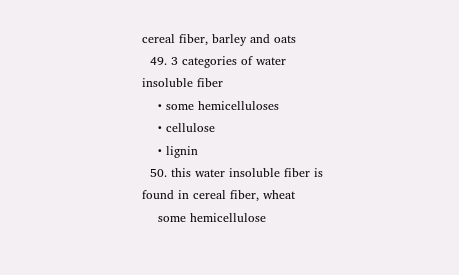cereal fiber, barley and oats
  49. 3 categories of water insoluble fiber
    • some hemicelluloses
    • cellulose
    • lignin
  50. this water insoluble fiber is found in cereal fiber, wheat
    some hemicellulose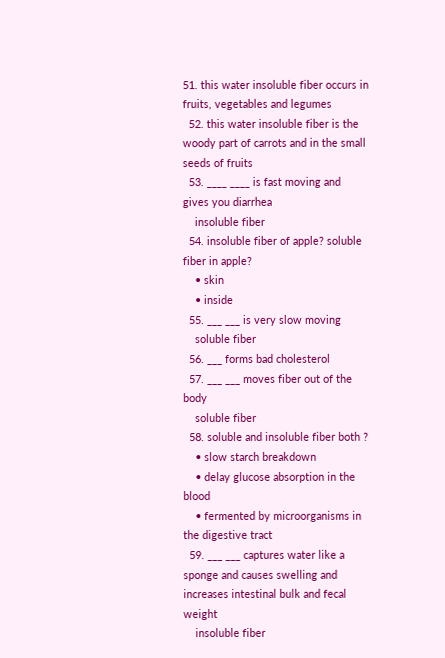51. this water insoluble fiber occurs in fruits, vegetables and legumes
  52. this water insoluble fiber is the woody part of carrots and in the small seeds of fruits
  53. ____ ____ is fast moving and gives you diarrhea
    insoluble fiber
  54. insoluble fiber of apple? soluble fiber in apple?
    • skin
    • inside
  55. ___ ___ is very slow moving
    soluble fiber
  56. ___ forms bad cholesterol
  57. ___ ___ moves fiber out of the body
    soluble fiber
  58. soluble and insoluble fiber both ?
    • slow starch breakdown
    • delay glucose absorption in the blood
    • fermented by microorganisms in the digestive tract
  59. ___ ___ captures water like a sponge and causes swelling and increases intestinal bulk and fecal weight
    insoluble fiber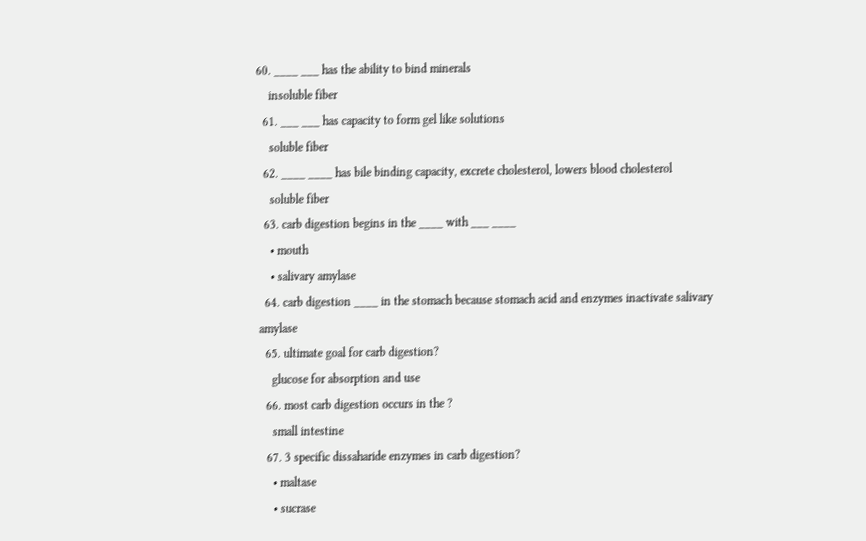60. ____ ___ has the ability to bind minerals
    insoluble fiber
  61. ___ ___ has capacity to form gel like solutions
    soluble fiber
  62. ____ ____ has bile binding capacity, excrete cholesterol, lowers blood cholesterol
    soluble fiber
  63. carb digestion begins in the ____ with ___ ____
    • mouth
    • salivary amylase
  64. carb digestion ____ in the stomach because stomach acid and enzymes inactivate salivary amylase
  65. ultimate goal for carb digestion?
    glucose for absorption and use
  66. most carb digestion occurs in the ?
    small intestine
  67. 3 specific dissaharide enzymes in carb digestion?
    • maltase
    • sucrase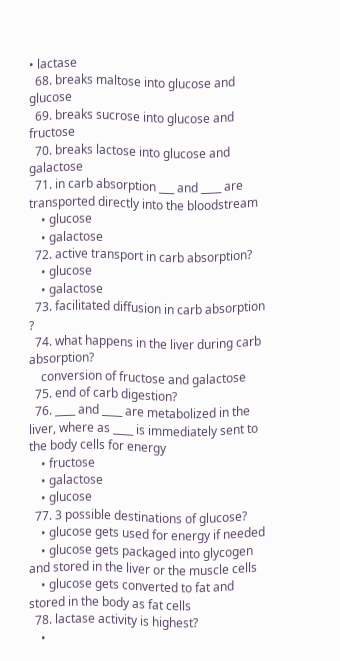• lactase
  68. breaks maltose into glucose and glucose
  69. breaks sucrose into glucose and fructose
  70. breaks lactose into glucose and galactose
  71. in carb absorption ___ and ____ are transported directly into the bloodstream
    • glucose
    • galactose
  72. active transport in carb absorption?
    • glucose
    • galactose
  73. facilitated diffusion in carb absorption ?
  74. what happens in the liver during carb absorption?
    conversion of fructose and galactose
  75. end of carb digestion?
  76. ____ and ____ are metabolized in the liver, where as ____ is immediately sent to the body cells for energy
    • fructose
    • galactose
    • glucose
  77. 3 possible destinations of glucose?
    • glucose gets used for energy if needed
    • glucose gets packaged into glycogen and stored in the liver or the muscle cells
    • glucose gets converted to fat and stored in the body as fat cells
  78. lactase activity is highest?
    •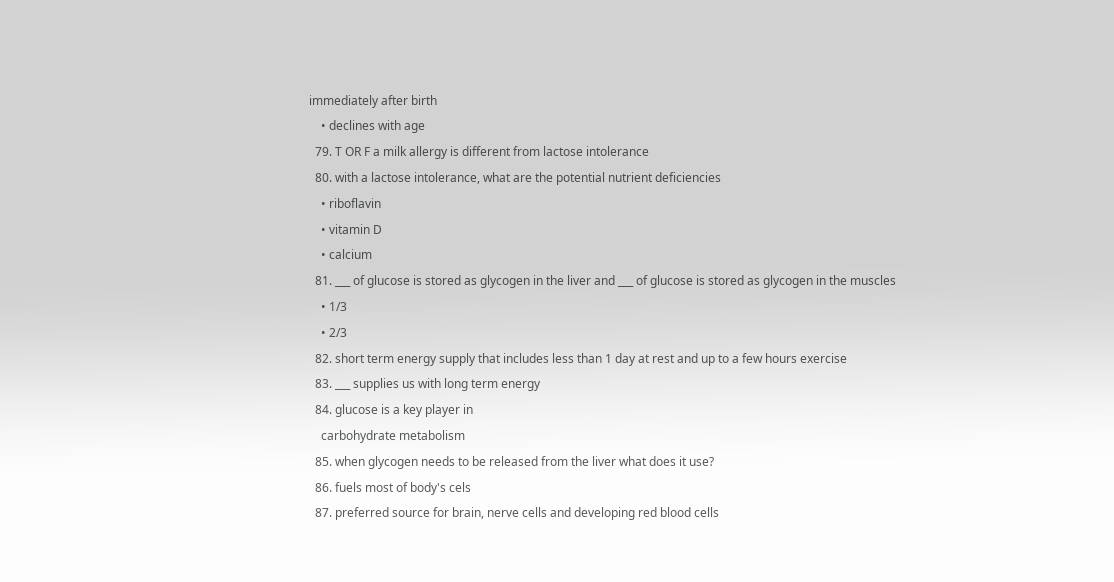immediately after birth
    • declines with age
  79. T OR F a milk allergy is different from lactose intolerance
  80. with a lactose intolerance, what are the potential nutrient deficiencies
    • riboflavin
    • vitamin D
    • calcium
  81. ___ of glucose is stored as glycogen in the liver and ___ of glucose is stored as glycogen in the muscles
    • 1/3
    • 2/3
  82. short term energy supply that includes less than 1 day at rest and up to a few hours exercise
  83. ___ supplies us with long term energy
  84. glucose is a key player in
    carbohydrate metabolism
  85. when glycogen needs to be released from the liver what does it use?
  86. fuels most of body's cels
  87. preferred source for brain, nerve cells and developing red blood cells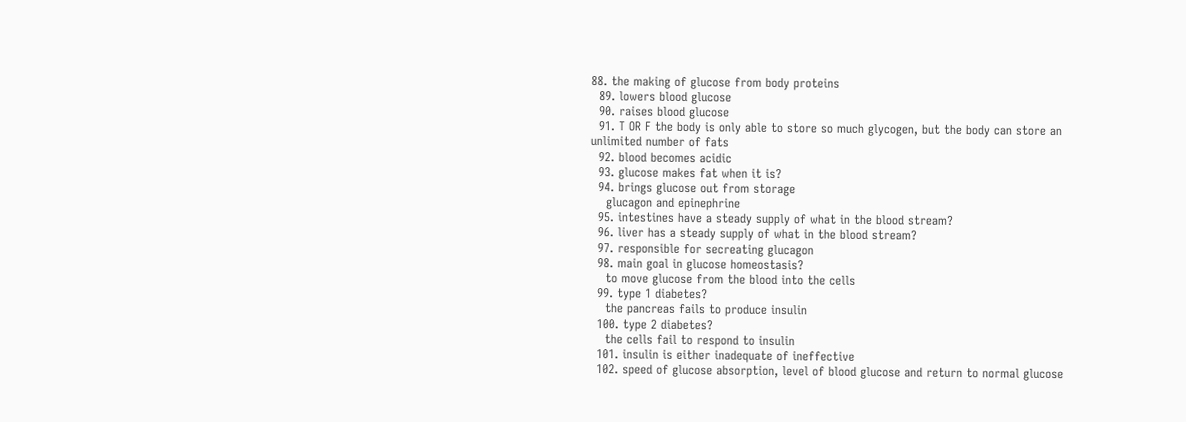88. the making of glucose from body proteins
  89. lowers blood glucose
  90. raises blood glucose
  91. T OR F the body is only able to store so much glycogen, but the body can store an unlimited number of fats
  92. blood becomes acidic
  93. glucose makes fat when it is?
  94. brings glucose out from storage
    glucagon and epinephrine
  95. intestines have a steady supply of what in the blood stream?
  96. liver has a steady supply of what in the blood stream?
  97. responsible for secreating glucagon
  98. main goal in glucose homeostasis?
    to move glucose from the blood into the cells
  99. type 1 diabetes?
    the pancreas fails to produce insulin
  100. type 2 diabetes?
    the cells fail to respond to insulin
  101. insulin is either inadequate of ineffective
  102. speed of glucose absorption, level of blood glucose and return to normal glucose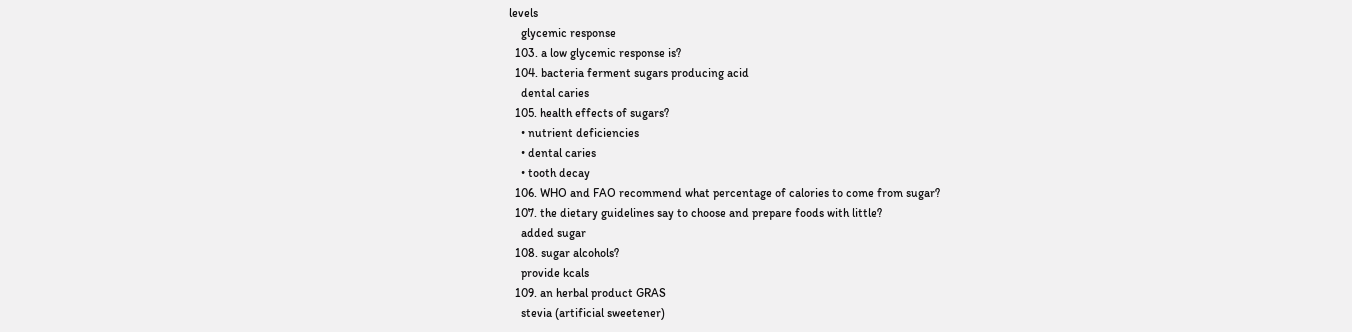levels
    glycemic response
  103. a low glycemic response is?
  104. bacteria ferment sugars producing acid
    dental caries
  105. health effects of sugars?
    • nutrient deficiencies
    • dental caries
    • tooth decay
  106. WHO and FAO recommend what percentage of calories to come from sugar?
  107. the dietary guidelines say to choose and prepare foods with little?
    added sugar
  108. sugar alcohols?
    provide kcals
  109. an herbal product GRAS
    stevia (artificial sweetener)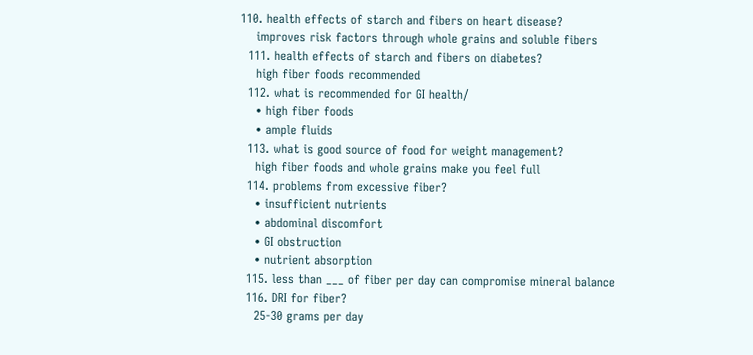110. health effects of starch and fibers on heart disease?
    improves risk factors through whole grains and soluble fibers
  111. health effects of starch and fibers on diabetes?
    high fiber foods recommended
  112. what is recommended for GI health/
    • high fiber foods
    • ample fluids
  113. what is good source of food for weight management?
    high fiber foods and whole grains make you feel full
  114. problems from excessive fiber?
    • insufficient nutrients
    • abdominal discomfort
    • GI obstruction
    • nutrient absorption
  115. less than ___ of fiber per day can compromise mineral balance
  116. DRI for fiber?
    25-30 grams per day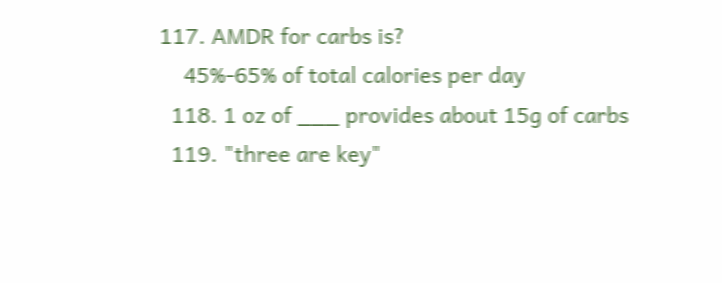117. AMDR for carbs is?
    45%-65% of total calories per day
  118. 1 oz of ___ provides about 15g of carbs
  119. "three are key"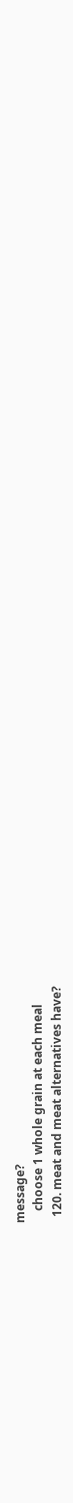message?
    choose 1 whole grain at each meal
  120. meat and meat alternatives have?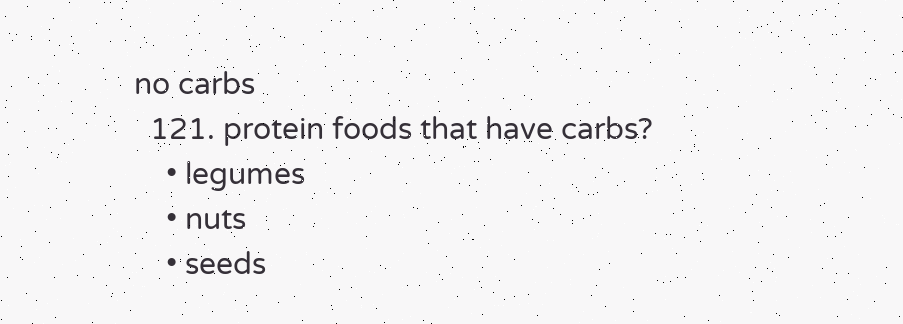no carbs
  121. protein foods that have carbs?
    • legumes
    • nuts
    • seeds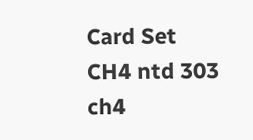Card Set
CH4 ntd 303
ch4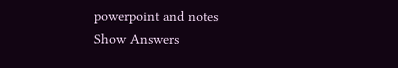powerpoint and notes
Show Answers